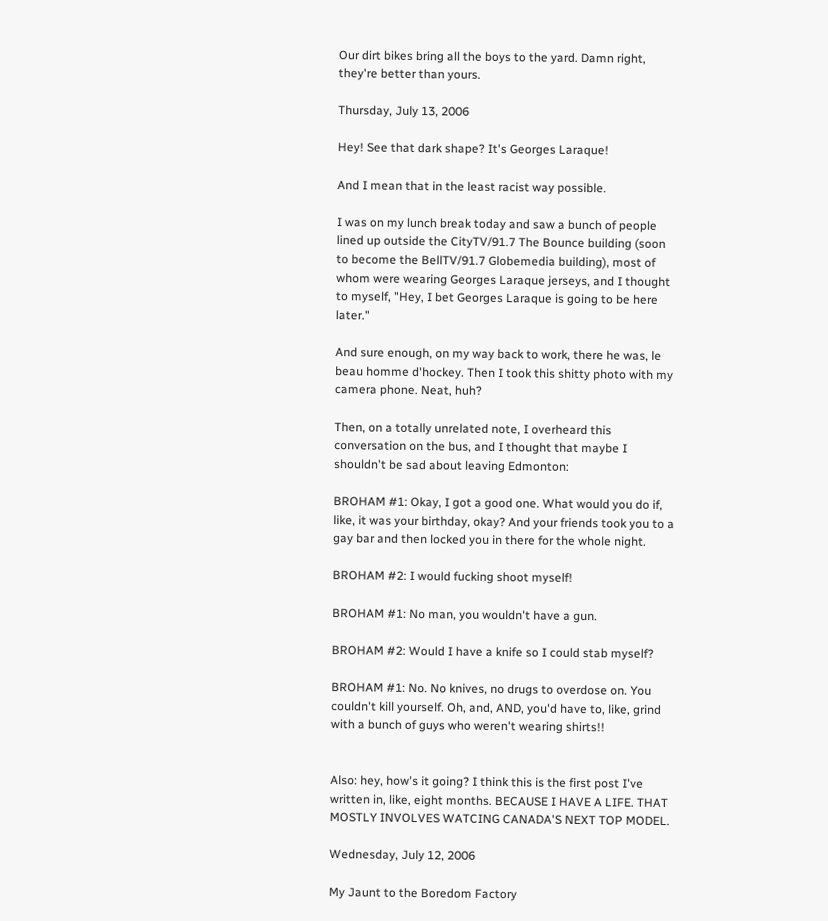Our dirt bikes bring all the boys to the yard. Damn right, they're better than yours.

Thursday, July 13, 2006

Hey! See that dark shape? It's Georges Laraque!

And I mean that in the least racist way possible.

I was on my lunch break today and saw a bunch of people lined up outside the CityTV/91.7 The Bounce building (soon to become the BellTV/91.7 Globemedia building), most of whom were wearing Georges Laraque jerseys, and I thought to myself, "Hey, I bet Georges Laraque is going to be here later."

And sure enough, on my way back to work, there he was, le beau homme d'hockey. Then I took this shitty photo with my camera phone. Neat, huh?

Then, on a totally unrelated note, I overheard this conversation on the bus, and I thought that maybe I shouldn't be sad about leaving Edmonton:

BROHAM #1: Okay, I got a good one. What would you do if, like, it was your birthday, okay? And your friends took you to a gay bar and then locked you in there for the whole night.

BROHAM #2: I would fucking shoot myself!

BROHAM #1: No man, you wouldn't have a gun.

BROHAM #2: Would I have a knife so I could stab myself?

BROHAM #1: No. No knives, no drugs to overdose on. You couldn't kill yourself. Oh, and, AND, you'd have to, like, grind with a bunch of guys who weren't wearing shirts!!


Also: hey, how's it going? I think this is the first post I've written in, like, eight months. BECAUSE I HAVE A LIFE. THAT MOSTLY INVOLVES WATCING CANADA'S NEXT TOP MODEL.

Wednesday, July 12, 2006

My Jaunt to the Boredom Factory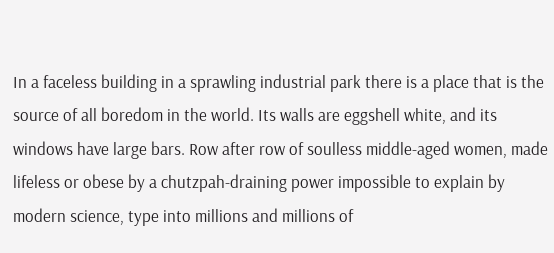In a faceless building in a sprawling industrial park there is a place that is the source of all boredom in the world. Its walls are eggshell white, and its windows have large bars. Row after row of soulless middle-aged women, made lifeless or obese by a chutzpah-draining power impossible to explain by modern science, type into millions and millions of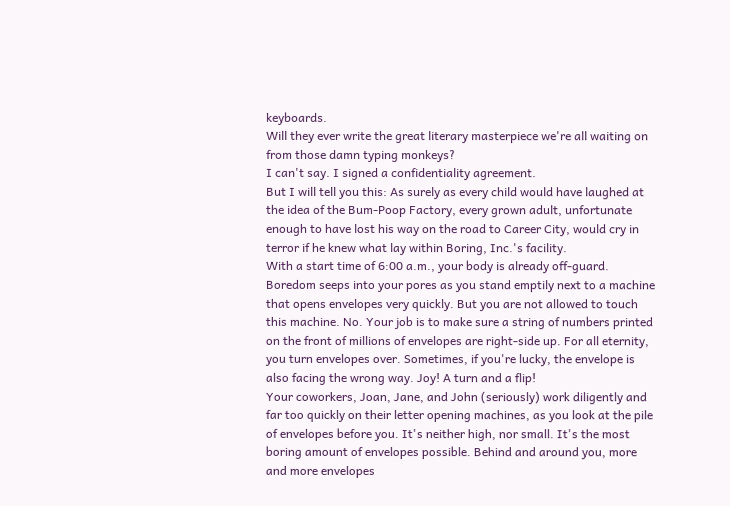keyboards.
Will they ever write the great literary masterpiece we're all waiting on from those damn typing monkeys?
I can't say. I signed a confidentiality agreement.
But I will tell you this: As surely as every child would have laughed at the idea of the Bum-Poop Factory, every grown adult, unfortunate enough to have lost his way on the road to Career City, would cry in terror if he knew what lay within Boring, Inc.'s facility.
With a start time of 6:00 a.m., your body is already off-guard. Boredom seeps into your pores as you stand emptily next to a machine that opens envelopes very quickly. But you are not allowed to touch this machine. No. Your job is to make sure a string of numbers printed on the front of millions of envelopes are right-side up. For all eternity, you turn envelopes over. Sometimes, if you're lucky, the envelope is also facing the wrong way. Joy! A turn and a flip!
Your coworkers, Joan, Jane, and John (seriously) work diligently and far too quickly on their letter opening machines, as you look at the pile of envelopes before you. It's neither high, nor small. It's the most boring amount of envelopes possible. Behind and around you, more and more envelopes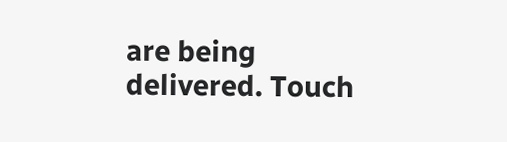are being delivered. Touch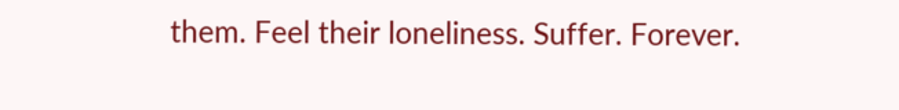them. Feel their loneliness. Suffer. Forever.